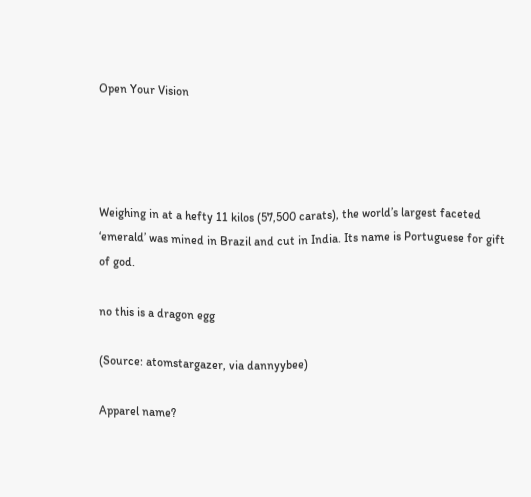Open Your Vision




Weighing in at a hefty 11 kilos (57,500 carats), the world’s largest faceted ‘emerald’ was mined in Brazil and cut in India. Its name is Portuguese for gift of god.

no this is a dragon egg

(Source: atomstargazer, via dannyybee)

Apparel name?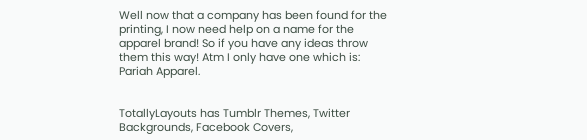Well now that a company has been found for the printing, I now need help on a name for the apparel brand! So if you have any ideas throw them this way! Atm I only have one which is: Pariah Apparel.


TotallyLayouts has Tumblr Themes, Twitter Backgrounds, Facebook Covers,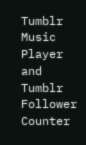Tumblr Music Player and Tumblr Follower Counter